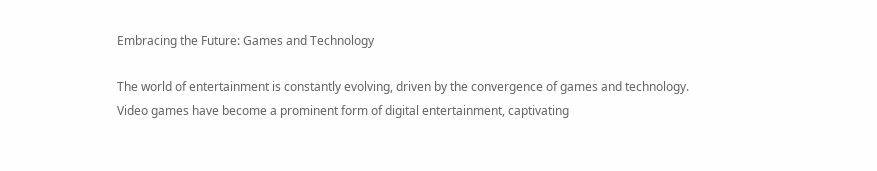Embracing the Future: Games and Technology

The world of entertainment is constantly evolving, driven by the convergence of games and technology. Video games have become a prominent form of digital entertainment, captivating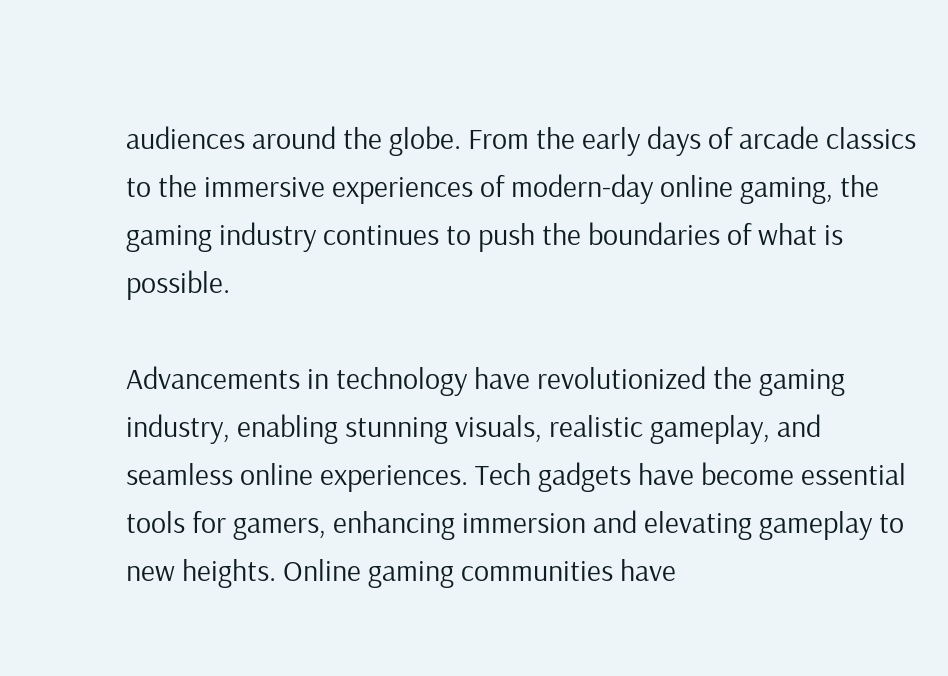audiences around the globe. From the early days of arcade classics to the immersive experiences of modern-day online gaming, the gaming industry continues to push the boundaries of what is possible.

Advancements in technology have revolutionized the gaming industry, enabling stunning visuals, realistic gameplay, and seamless online experiences. Tech gadgets have become essential tools for gamers, enhancing immersion and elevating gameplay to new heights. Online gaming communities have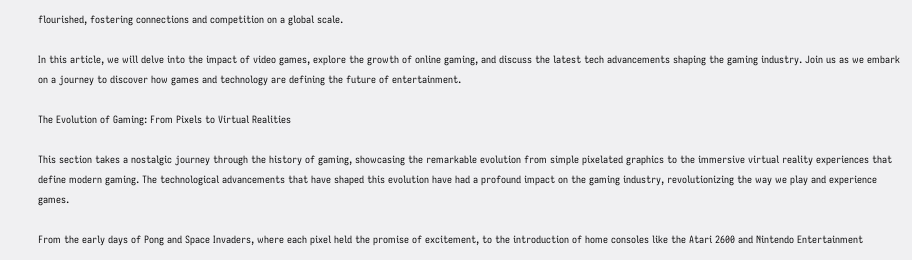flourished, fostering connections and competition on a global scale.

In this article, we will delve into the impact of video games, explore the growth of online gaming, and discuss the latest tech advancements shaping the gaming industry. Join us as we embark on a journey to discover how games and technology are defining the future of entertainment.

The Evolution of Gaming: From Pixels to Virtual Realities

This section takes a nostalgic journey through the history of gaming, showcasing the remarkable evolution from simple pixelated graphics to the immersive virtual reality experiences that define modern gaming. The technological advancements that have shaped this evolution have had a profound impact on the gaming industry, revolutionizing the way we play and experience games.

From the early days of Pong and Space Invaders, where each pixel held the promise of excitement, to the introduction of home consoles like the Atari 2600 and Nintendo Entertainment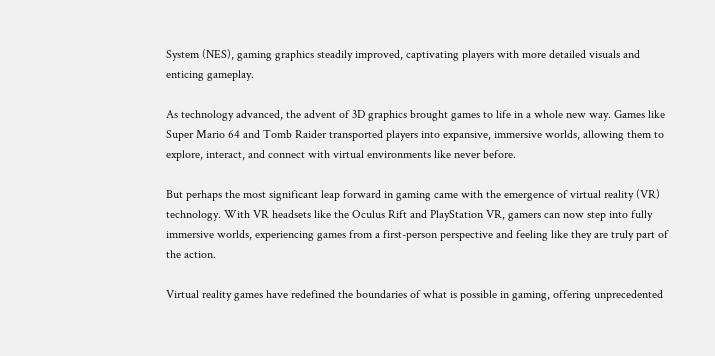System (NES), gaming graphics steadily improved, captivating players with more detailed visuals and enticing gameplay.

As technology advanced, the advent of 3D graphics brought games to life in a whole new way. Games like Super Mario 64 and Tomb Raider transported players into expansive, immersive worlds, allowing them to explore, interact, and connect with virtual environments like never before.

But perhaps the most significant leap forward in gaming came with the emergence of virtual reality (VR) technology. With VR headsets like the Oculus Rift and PlayStation VR, gamers can now step into fully immersive worlds, experiencing games from a first-person perspective and feeling like they are truly part of the action.

Virtual reality games have redefined the boundaries of what is possible in gaming, offering unprecedented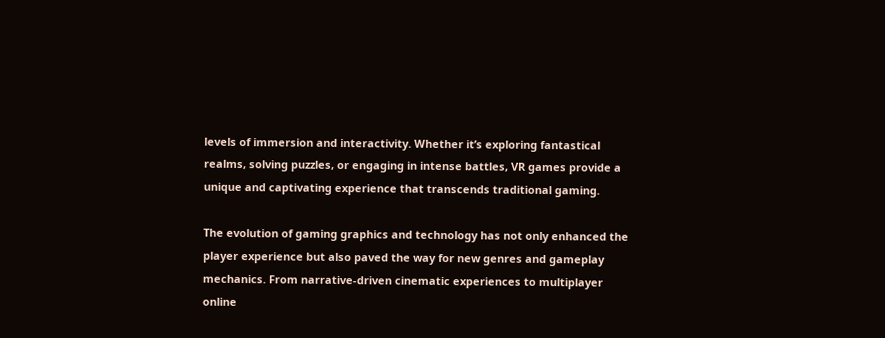levels of immersion and interactivity. Whether it’s exploring fantastical realms, solving puzzles, or engaging in intense battles, VR games provide a unique and captivating experience that transcends traditional gaming.

The evolution of gaming graphics and technology has not only enhanced the player experience but also paved the way for new genres and gameplay mechanics. From narrative-driven cinematic experiences to multiplayer online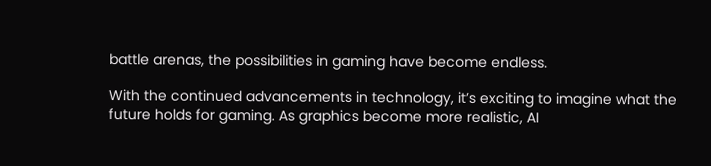battle arenas, the possibilities in gaming have become endless.

With the continued advancements in technology, it’s exciting to imagine what the future holds for gaming. As graphics become more realistic, AI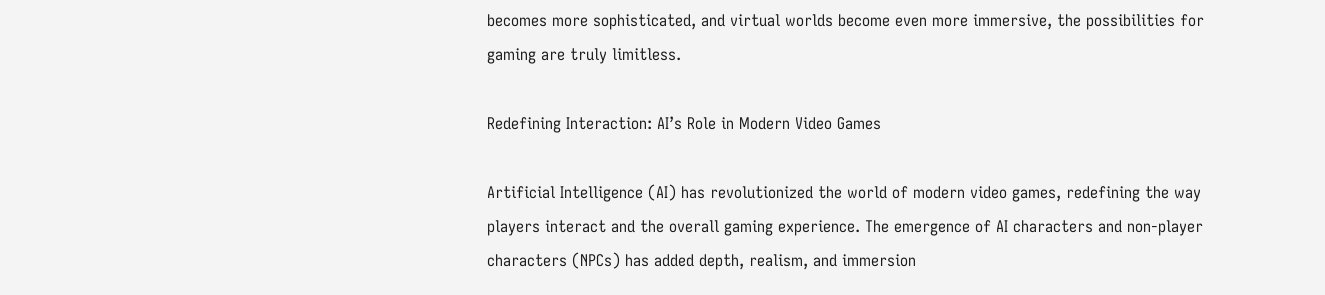becomes more sophisticated, and virtual worlds become even more immersive, the possibilities for gaming are truly limitless.

Redefining Interaction: AI’s Role in Modern Video Games

Artificial Intelligence (AI) has revolutionized the world of modern video games, redefining the way players interact and the overall gaming experience. The emergence of AI characters and non-player characters (NPCs) has added depth, realism, and immersion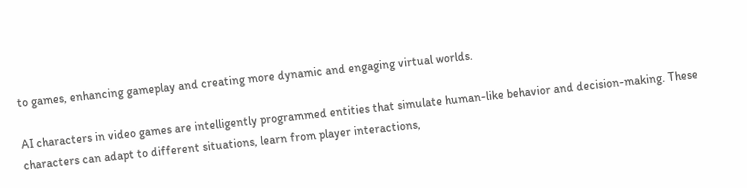to games, enhancing gameplay and creating more dynamic and engaging virtual worlds.

AI characters in video games are intelligently programmed entities that simulate human-like behavior and decision-making. These characters can adapt to different situations, learn from player interactions,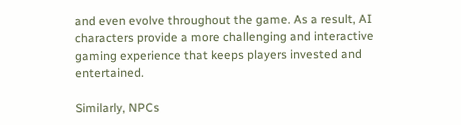and even evolve throughout the game. As a result, AI characters provide a more challenging and interactive gaming experience that keeps players invested and entertained.

Similarly, NPCs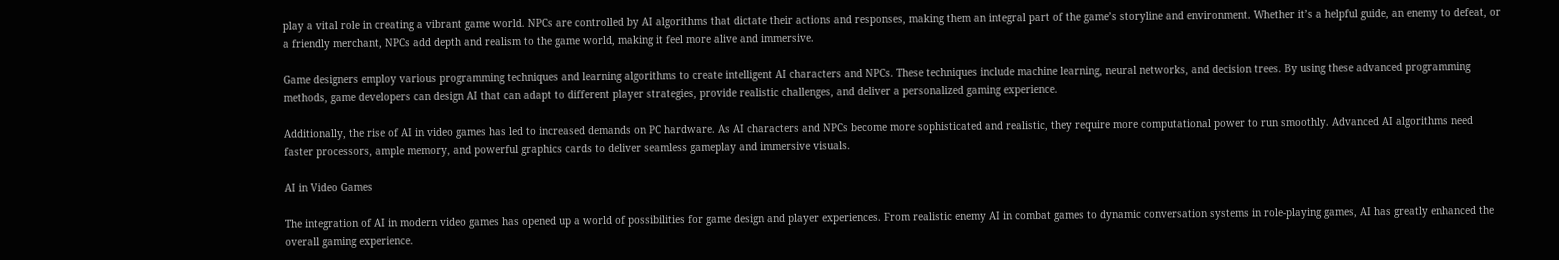play a vital role in creating a vibrant game world. NPCs are controlled by AI algorithms that dictate their actions and responses, making them an integral part of the game’s storyline and environment. Whether it’s a helpful guide, an enemy to defeat, or a friendly merchant, NPCs add depth and realism to the game world, making it feel more alive and immersive.

Game designers employ various programming techniques and learning algorithms to create intelligent AI characters and NPCs. These techniques include machine learning, neural networks, and decision trees. By using these advanced programming methods, game developers can design AI that can adapt to different player strategies, provide realistic challenges, and deliver a personalized gaming experience.

Additionally, the rise of AI in video games has led to increased demands on PC hardware. As AI characters and NPCs become more sophisticated and realistic, they require more computational power to run smoothly. Advanced AI algorithms need faster processors, ample memory, and powerful graphics cards to deliver seamless gameplay and immersive visuals.

AI in Video Games

The integration of AI in modern video games has opened up a world of possibilities for game design and player experiences. From realistic enemy AI in combat games to dynamic conversation systems in role-playing games, AI has greatly enhanced the overall gaming experience.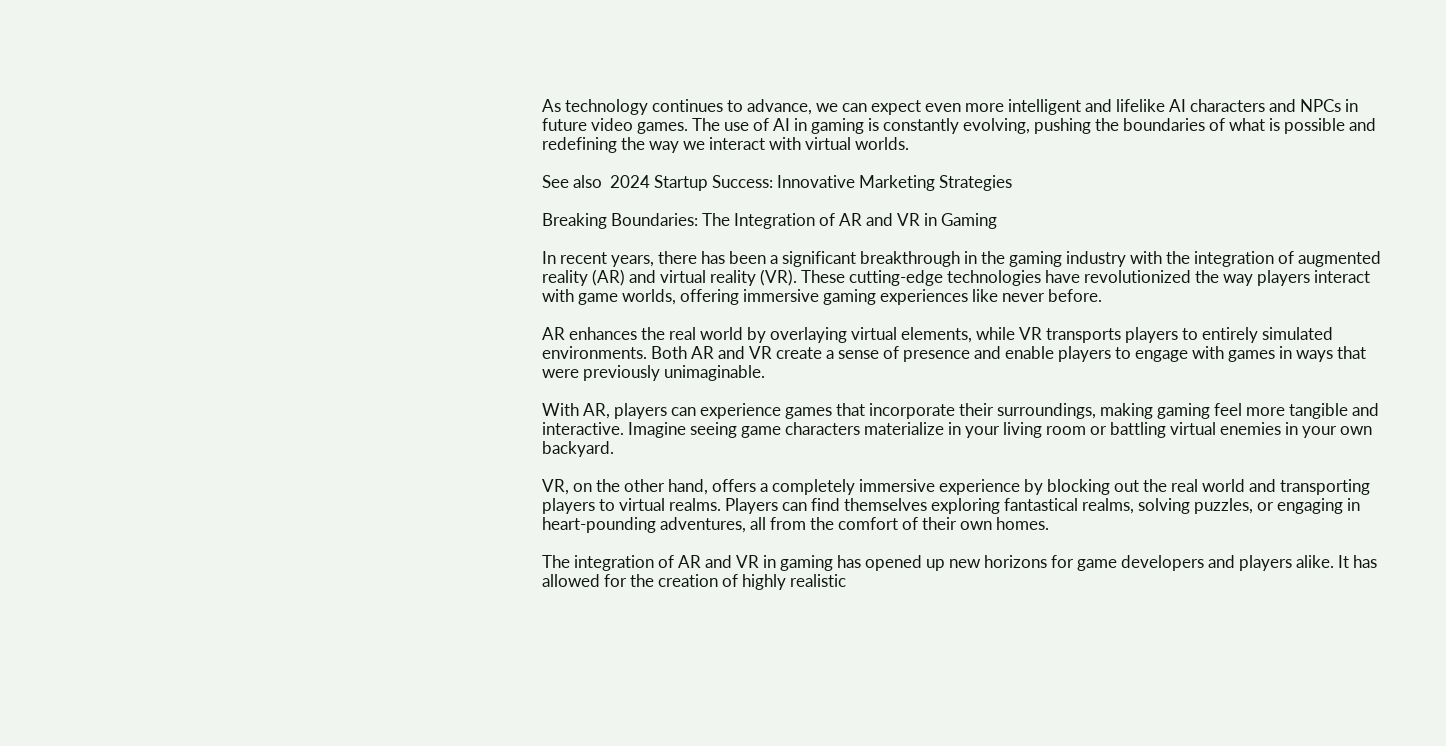As technology continues to advance, we can expect even more intelligent and lifelike AI characters and NPCs in future video games. The use of AI in gaming is constantly evolving, pushing the boundaries of what is possible and redefining the way we interact with virtual worlds.

See also  2024 Startup Success: Innovative Marketing Strategies

Breaking Boundaries: The Integration of AR and VR in Gaming

In recent years, there has been a significant breakthrough in the gaming industry with the integration of augmented reality (AR) and virtual reality (VR). These cutting-edge technologies have revolutionized the way players interact with game worlds, offering immersive gaming experiences like never before.

AR enhances the real world by overlaying virtual elements, while VR transports players to entirely simulated environments. Both AR and VR create a sense of presence and enable players to engage with games in ways that were previously unimaginable.

With AR, players can experience games that incorporate their surroundings, making gaming feel more tangible and interactive. Imagine seeing game characters materialize in your living room or battling virtual enemies in your own backyard.

VR, on the other hand, offers a completely immersive experience by blocking out the real world and transporting players to virtual realms. Players can find themselves exploring fantastical realms, solving puzzles, or engaging in heart-pounding adventures, all from the comfort of their own homes.

The integration of AR and VR in gaming has opened up new horizons for game developers and players alike. It has allowed for the creation of highly realistic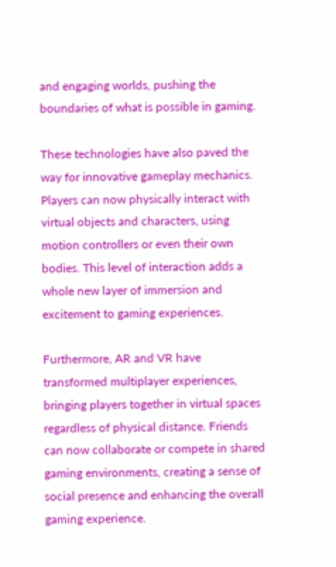and engaging worlds, pushing the boundaries of what is possible in gaming.

These technologies have also paved the way for innovative gameplay mechanics. Players can now physically interact with virtual objects and characters, using motion controllers or even their own bodies. This level of interaction adds a whole new layer of immersion and excitement to gaming experiences.

Furthermore, AR and VR have transformed multiplayer experiences, bringing players together in virtual spaces regardless of physical distance. Friends can now collaborate or compete in shared gaming environments, creating a sense of social presence and enhancing the overall gaming experience.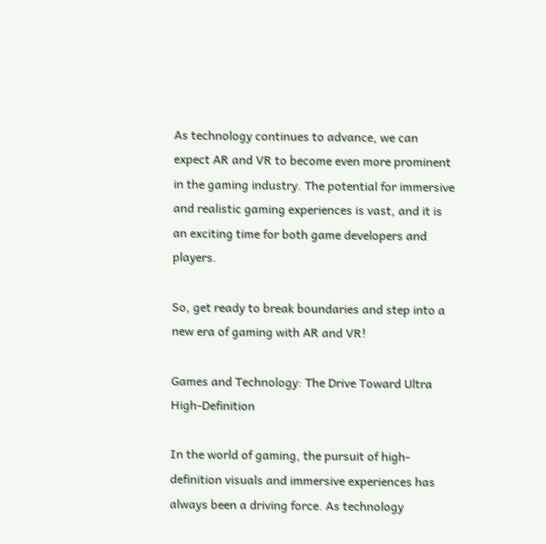As technology continues to advance, we can expect AR and VR to become even more prominent in the gaming industry. The potential for immersive and realistic gaming experiences is vast, and it is an exciting time for both game developers and players.

So, get ready to break boundaries and step into a new era of gaming with AR and VR!

Games and Technology: The Drive Toward Ultra High-Definition

In the world of gaming, the pursuit of high-definition visuals and immersive experiences has always been a driving force. As technology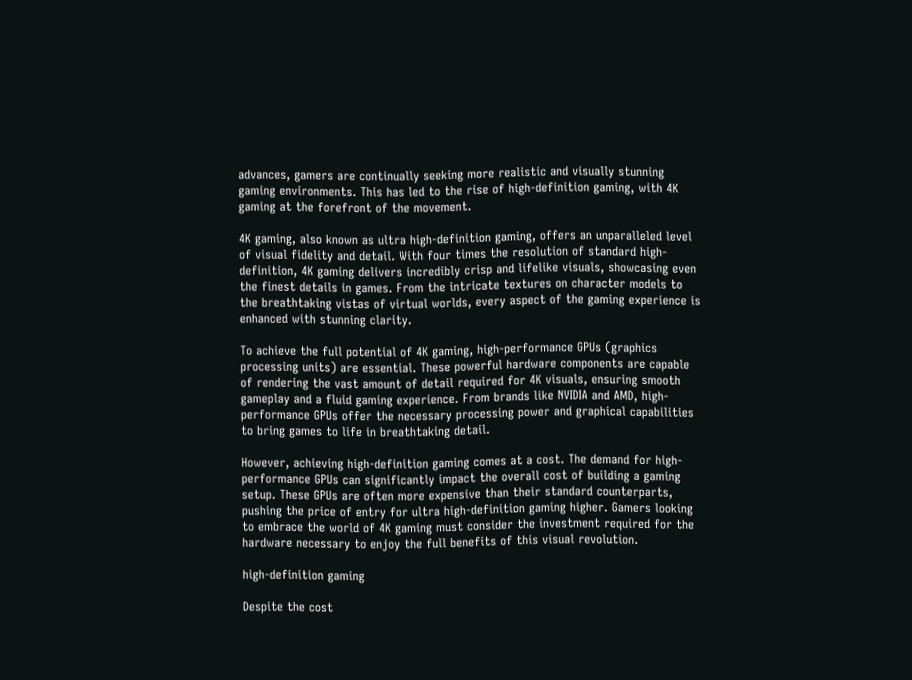advances, gamers are continually seeking more realistic and visually stunning gaming environments. This has led to the rise of high-definition gaming, with 4K gaming at the forefront of the movement.

4K gaming, also known as ultra high-definition gaming, offers an unparalleled level of visual fidelity and detail. With four times the resolution of standard high-definition, 4K gaming delivers incredibly crisp and lifelike visuals, showcasing even the finest details in games. From the intricate textures on character models to the breathtaking vistas of virtual worlds, every aspect of the gaming experience is enhanced with stunning clarity.

To achieve the full potential of 4K gaming, high-performance GPUs (graphics processing units) are essential. These powerful hardware components are capable of rendering the vast amount of detail required for 4K visuals, ensuring smooth gameplay and a fluid gaming experience. From brands like NVIDIA and AMD, high-performance GPUs offer the necessary processing power and graphical capabilities to bring games to life in breathtaking detail.

However, achieving high-definition gaming comes at a cost. The demand for high-performance GPUs can significantly impact the overall cost of building a gaming setup. These GPUs are often more expensive than their standard counterparts, pushing the price of entry for ultra high-definition gaming higher. Gamers looking to embrace the world of 4K gaming must consider the investment required for the hardware necessary to enjoy the full benefits of this visual revolution.

high-definition gaming

Despite the cost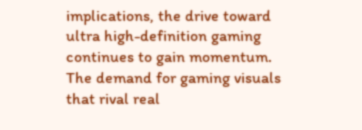implications, the drive toward ultra high-definition gaming continues to gain momentum. The demand for gaming visuals that rival real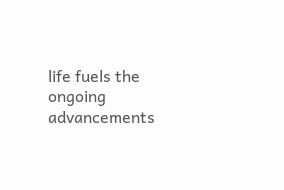life fuels the ongoing advancements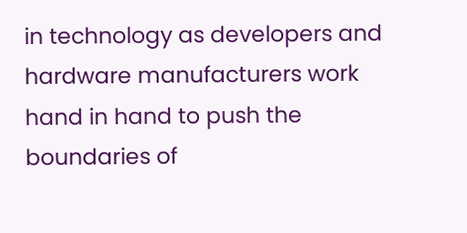in technology as developers and hardware manufacturers work hand in hand to push the boundaries of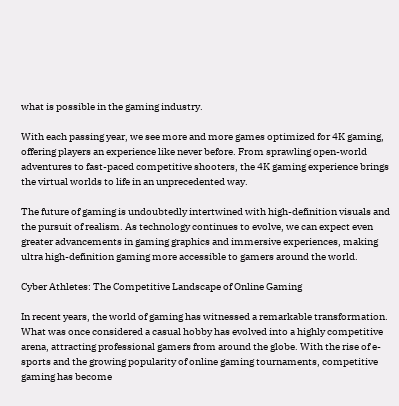what is possible in the gaming industry.

With each passing year, we see more and more games optimized for 4K gaming, offering players an experience like never before. From sprawling open-world adventures to fast-paced competitive shooters, the 4K gaming experience brings the virtual worlds to life in an unprecedented way.

The future of gaming is undoubtedly intertwined with high-definition visuals and the pursuit of realism. As technology continues to evolve, we can expect even greater advancements in gaming graphics and immersive experiences, making ultra high-definition gaming more accessible to gamers around the world.

Cyber Athletes: The Competitive Landscape of Online Gaming

In recent years, the world of gaming has witnessed a remarkable transformation. What was once considered a casual hobby has evolved into a highly competitive arena, attracting professional gamers from around the globe. With the rise of e-sports and the growing popularity of online gaming tournaments, competitive gaming has become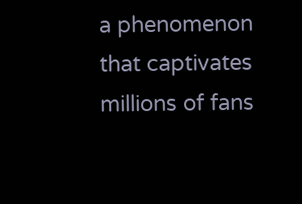a phenomenon that captivates millions of fans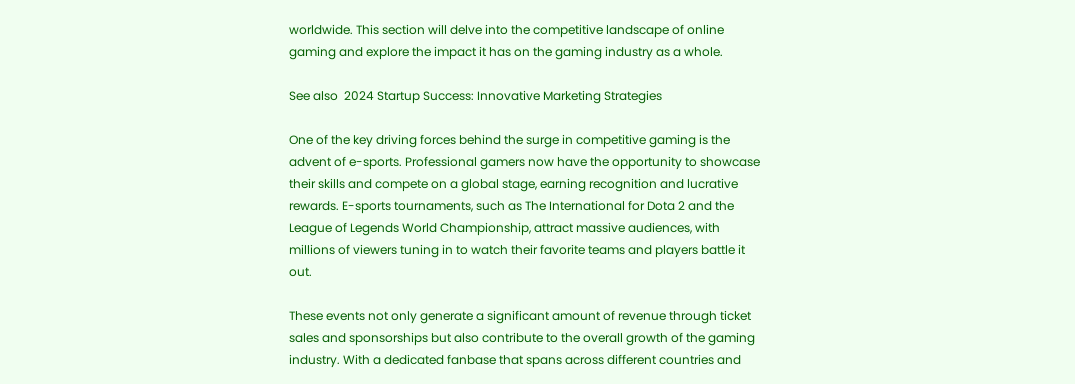worldwide. This section will delve into the competitive landscape of online gaming and explore the impact it has on the gaming industry as a whole.

See also  2024 Startup Success: Innovative Marketing Strategies

One of the key driving forces behind the surge in competitive gaming is the advent of e-sports. Professional gamers now have the opportunity to showcase their skills and compete on a global stage, earning recognition and lucrative rewards. E-sports tournaments, such as The International for Dota 2 and the League of Legends World Championship, attract massive audiences, with millions of viewers tuning in to watch their favorite teams and players battle it out.

These events not only generate a significant amount of revenue through ticket sales and sponsorships but also contribute to the overall growth of the gaming industry. With a dedicated fanbase that spans across different countries and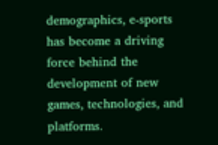demographics, e-sports has become a driving force behind the development of new games, technologies, and platforms.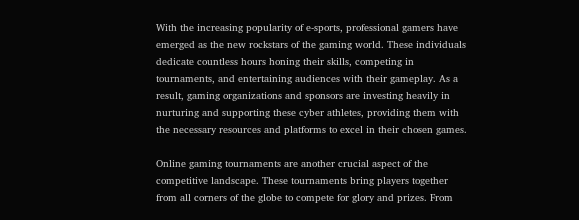With the increasing popularity of e-sports, professional gamers have emerged as the new rockstars of the gaming world. These individuals dedicate countless hours honing their skills, competing in tournaments, and entertaining audiences with their gameplay. As a result, gaming organizations and sponsors are investing heavily in nurturing and supporting these cyber athletes, providing them with the necessary resources and platforms to excel in their chosen games.

Online gaming tournaments are another crucial aspect of the competitive landscape. These tournaments bring players together from all corners of the globe to compete for glory and prizes. From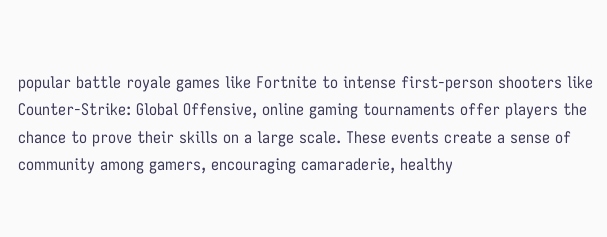popular battle royale games like Fortnite to intense first-person shooters like Counter-Strike: Global Offensive, online gaming tournaments offer players the chance to prove their skills on a large scale. These events create a sense of community among gamers, encouraging camaraderie, healthy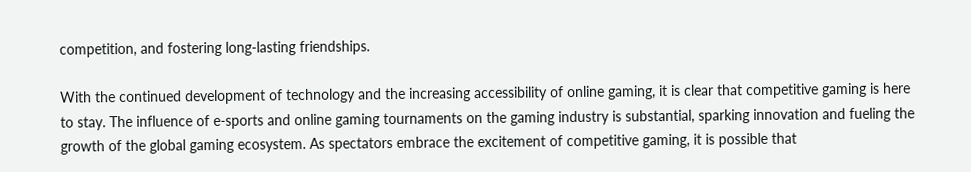competition, and fostering long-lasting friendships.

With the continued development of technology and the increasing accessibility of online gaming, it is clear that competitive gaming is here to stay. The influence of e-sports and online gaming tournaments on the gaming industry is substantial, sparking innovation and fueling the growth of the global gaming ecosystem. As spectators embrace the excitement of competitive gaming, it is possible that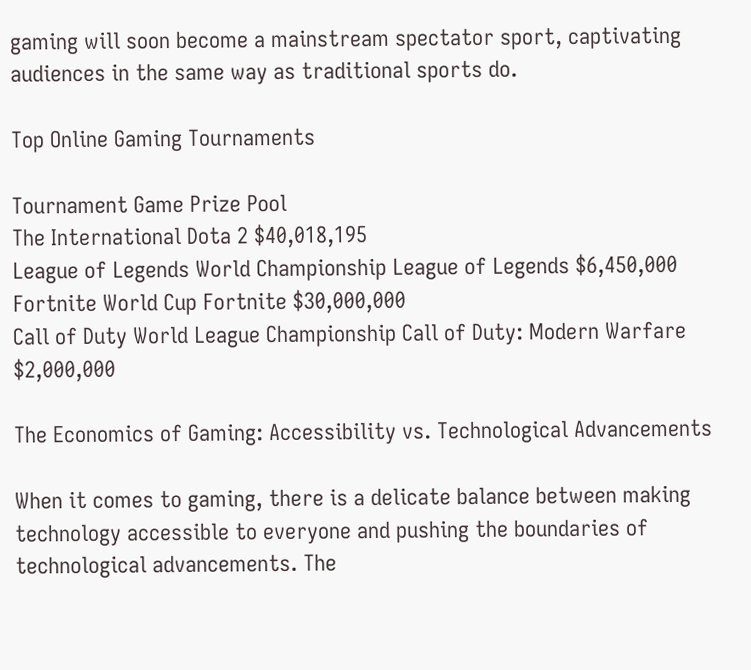gaming will soon become a mainstream spectator sport, captivating audiences in the same way as traditional sports do.

Top Online Gaming Tournaments

Tournament Game Prize Pool
The International Dota 2 $40,018,195
League of Legends World Championship League of Legends $6,450,000
Fortnite World Cup Fortnite $30,000,000
Call of Duty World League Championship Call of Duty: Modern Warfare $2,000,000

The Economics of Gaming: Accessibility vs. Technological Advancements

When it comes to gaming, there is a delicate balance between making technology accessible to everyone and pushing the boundaries of technological advancements. The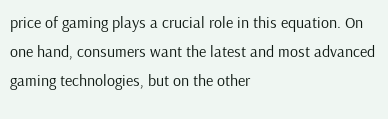price of gaming plays a crucial role in this equation. On one hand, consumers want the latest and most advanced gaming technologies, but on the other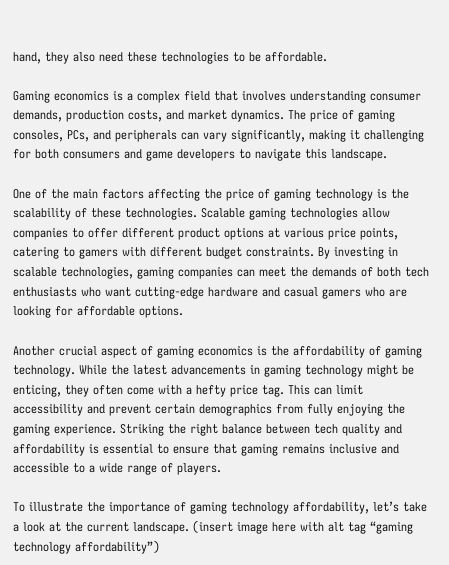hand, they also need these technologies to be affordable.

Gaming economics is a complex field that involves understanding consumer demands, production costs, and market dynamics. The price of gaming consoles, PCs, and peripherals can vary significantly, making it challenging for both consumers and game developers to navigate this landscape.

One of the main factors affecting the price of gaming technology is the scalability of these technologies. Scalable gaming technologies allow companies to offer different product options at various price points, catering to gamers with different budget constraints. By investing in scalable technologies, gaming companies can meet the demands of both tech enthusiasts who want cutting-edge hardware and casual gamers who are looking for affordable options.

Another crucial aspect of gaming economics is the affordability of gaming technology. While the latest advancements in gaming technology might be enticing, they often come with a hefty price tag. This can limit accessibility and prevent certain demographics from fully enjoying the gaming experience. Striking the right balance between tech quality and affordability is essential to ensure that gaming remains inclusive and accessible to a wide range of players.

To illustrate the importance of gaming technology affordability, let’s take a look at the current landscape. (insert image here with alt tag “gaming technology affordability”)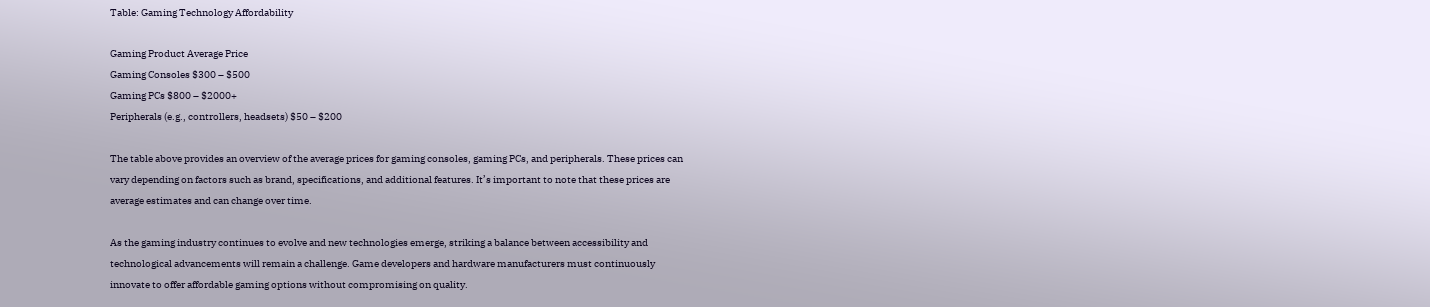Table: Gaming Technology Affordability

Gaming Product Average Price
Gaming Consoles $300 – $500
Gaming PCs $800 – $2000+
Peripherals (e.g., controllers, headsets) $50 – $200

The table above provides an overview of the average prices for gaming consoles, gaming PCs, and peripherals. These prices can vary depending on factors such as brand, specifications, and additional features. It’s important to note that these prices are average estimates and can change over time.

As the gaming industry continues to evolve and new technologies emerge, striking a balance between accessibility and technological advancements will remain a challenge. Game developers and hardware manufacturers must continuously innovate to offer affordable gaming options without compromising on quality.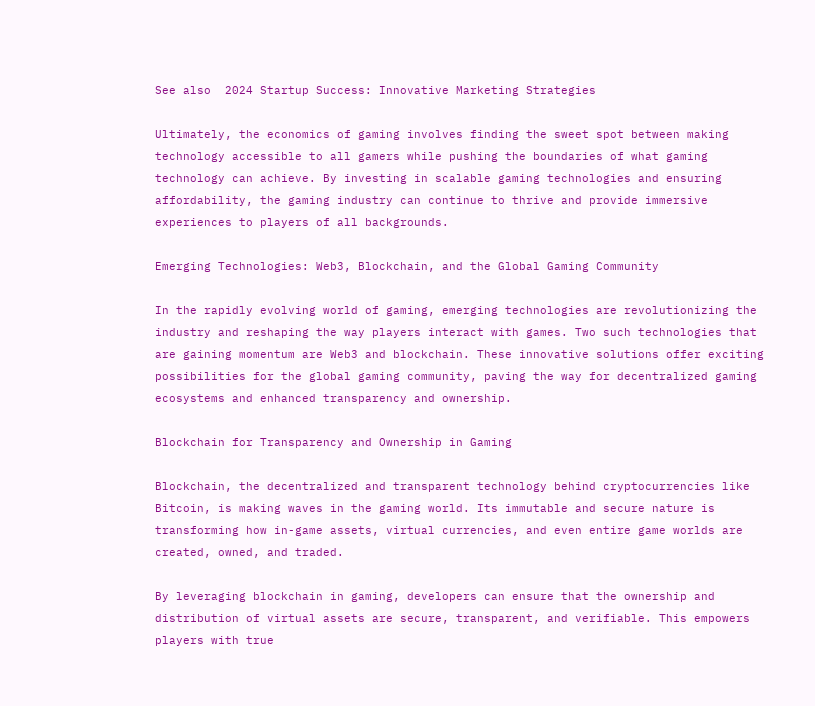See also  2024 Startup Success: Innovative Marketing Strategies

Ultimately, the economics of gaming involves finding the sweet spot between making technology accessible to all gamers while pushing the boundaries of what gaming technology can achieve. By investing in scalable gaming technologies and ensuring affordability, the gaming industry can continue to thrive and provide immersive experiences to players of all backgrounds.

Emerging Technologies: Web3, Blockchain, and the Global Gaming Community

In the rapidly evolving world of gaming, emerging technologies are revolutionizing the industry and reshaping the way players interact with games. Two such technologies that are gaining momentum are Web3 and blockchain. These innovative solutions offer exciting possibilities for the global gaming community, paving the way for decentralized gaming ecosystems and enhanced transparency and ownership.

Blockchain for Transparency and Ownership in Gaming

Blockchain, the decentralized and transparent technology behind cryptocurrencies like Bitcoin, is making waves in the gaming world. Its immutable and secure nature is transforming how in-game assets, virtual currencies, and even entire game worlds are created, owned, and traded.

By leveraging blockchain in gaming, developers can ensure that the ownership and distribution of virtual assets are secure, transparent, and verifiable. This empowers players with true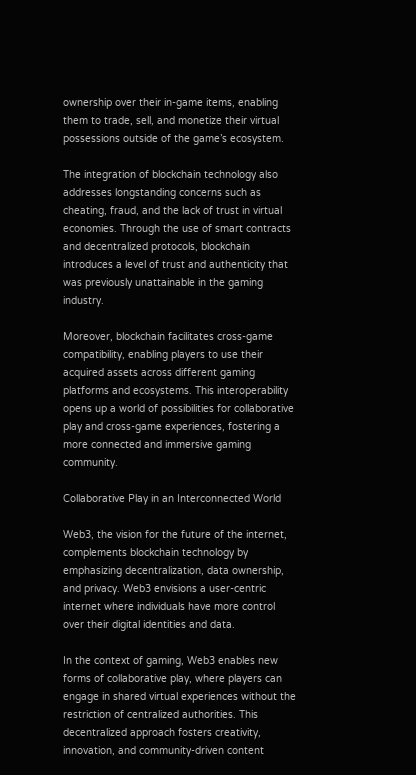ownership over their in-game items, enabling them to trade, sell, and monetize their virtual possessions outside of the game’s ecosystem.

The integration of blockchain technology also addresses longstanding concerns such as cheating, fraud, and the lack of trust in virtual economies. Through the use of smart contracts and decentralized protocols, blockchain introduces a level of trust and authenticity that was previously unattainable in the gaming industry.

Moreover, blockchain facilitates cross-game compatibility, enabling players to use their acquired assets across different gaming platforms and ecosystems. This interoperability opens up a world of possibilities for collaborative play and cross-game experiences, fostering a more connected and immersive gaming community.

Collaborative Play in an Interconnected World

Web3, the vision for the future of the internet, complements blockchain technology by emphasizing decentralization, data ownership, and privacy. Web3 envisions a user-centric internet where individuals have more control over their digital identities and data.

In the context of gaming, Web3 enables new forms of collaborative play, where players can engage in shared virtual experiences without the restriction of centralized authorities. This decentralized approach fosters creativity, innovation, and community-driven content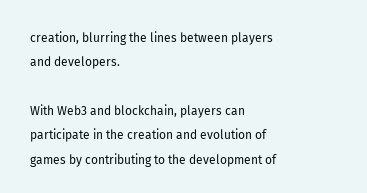creation, blurring the lines between players and developers.

With Web3 and blockchain, players can participate in the creation and evolution of games by contributing to the development of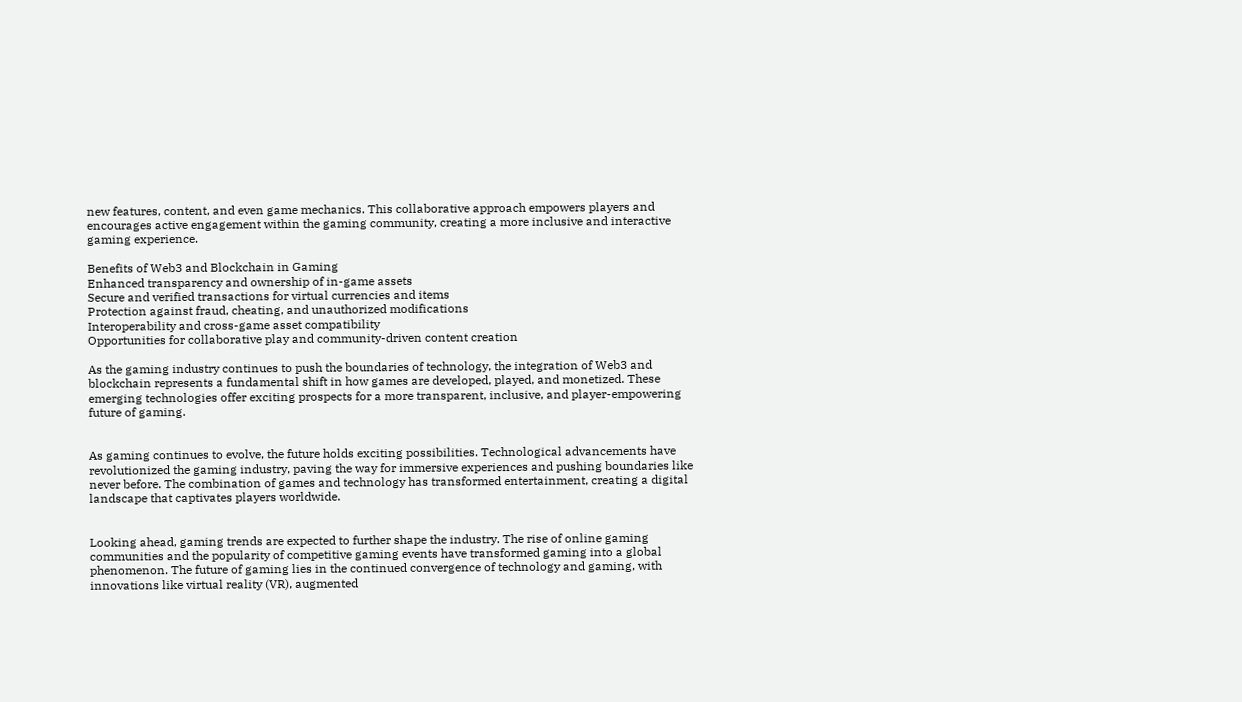new features, content, and even game mechanics. This collaborative approach empowers players and encourages active engagement within the gaming community, creating a more inclusive and interactive gaming experience.

Benefits of Web3 and Blockchain in Gaming
Enhanced transparency and ownership of in-game assets
Secure and verified transactions for virtual currencies and items
Protection against fraud, cheating, and unauthorized modifications
Interoperability and cross-game asset compatibility
Opportunities for collaborative play and community-driven content creation

As the gaming industry continues to push the boundaries of technology, the integration of Web3 and blockchain represents a fundamental shift in how games are developed, played, and monetized. These emerging technologies offer exciting prospects for a more transparent, inclusive, and player-empowering future of gaming.


As gaming continues to evolve, the future holds exciting possibilities. Technological advancements have revolutionized the gaming industry, paving the way for immersive experiences and pushing boundaries like never before. The combination of games and technology has transformed entertainment, creating a digital landscape that captivates players worldwide.


Looking ahead, gaming trends are expected to further shape the industry. The rise of online gaming communities and the popularity of competitive gaming events have transformed gaming into a global phenomenon. The future of gaming lies in the continued convergence of technology and gaming, with innovations like virtual reality (VR), augmented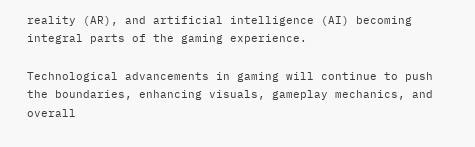reality (AR), and artificial intelligence (AI) becoming integral parts of the gaming experience.

Technological advancements in gaming will continue to push the boundaries, enhancing visuals, gameplay mechanics, and overall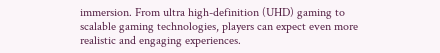immersion. From ultra high-definition (UHD) gaming to scalable gaming technologies, players can expect even more realistic and engaging experiences.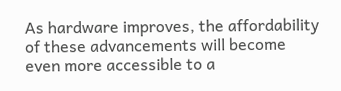As hardware improves, the affordability of these advancements will become even more accessible to a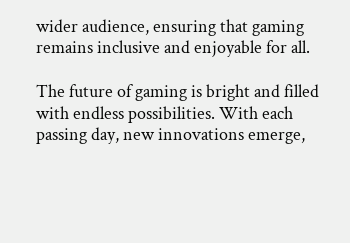wider audience, ensuring that gaming remains inclusive and enjoyable for all.

The future of gaming is bright and filled with endless possibilities. With each passing day, new innovations emerge,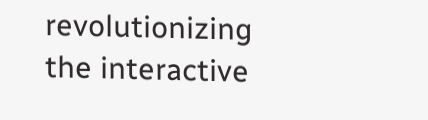revolutionizing the interactive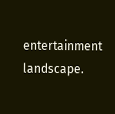entertainment landscape.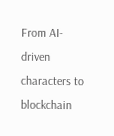From AI-driven characters to blockchain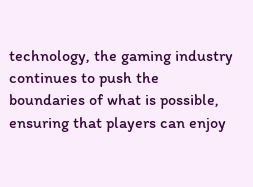technology, the gaming industry continues to push the boundaries of what is possible, ensuring that players can enjoy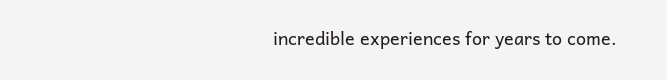incredible experiences for years to come.